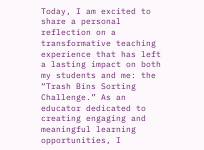Today, I am excited to share a personal reflection on a transformative teaching experience that has left a lasting impact on both my students and me: the “Trash Bins Sorting Challenge.” As an educator dedicated to creating engaging and meaningful learning opportunities, I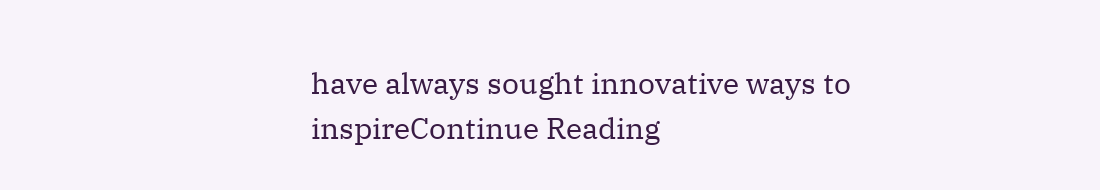have always sought innovative ways to inspireContinue Reading